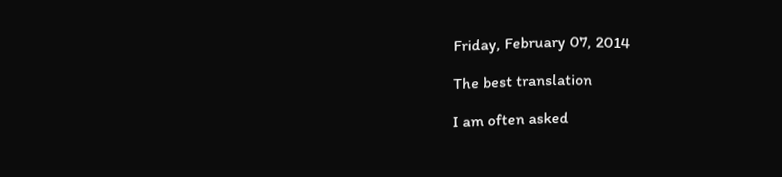Friday, February 07, 2014

The best translation

I am often asked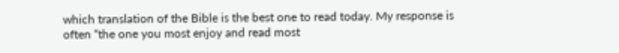which translation of the Bible is the best one to read today. My response is often “the one you most enjoy and read most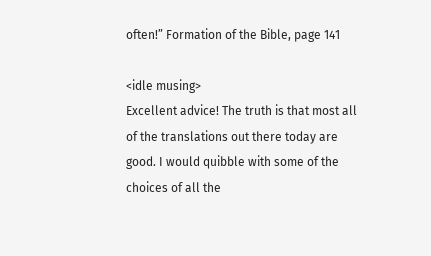often!” Formation of the Bible, page 141

<idle musing>
Excellent advice! The truth is that most all of the translations out there today are good. I would quibble with some of the choices of all the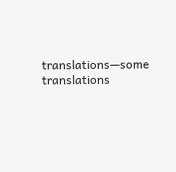translations—some translations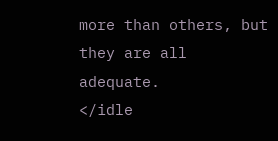more than others, but they are all adequate.
</idle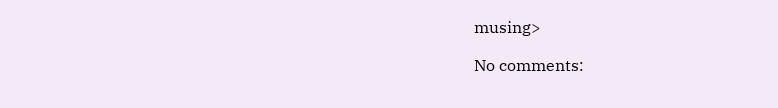musing>

No comments: